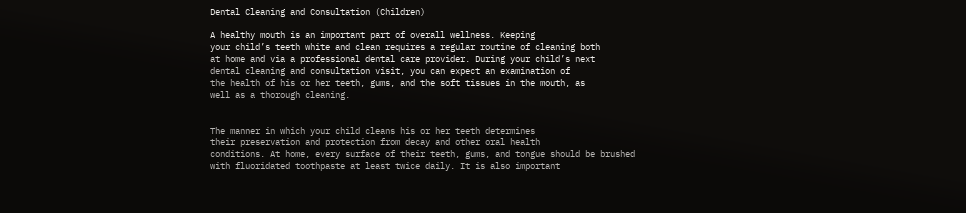Dental Cleaning and Consultation (Children)

A healthy mouth is an important part of overall wellness. Keeping
your child’s teeth white and clean requires a regular routine of cleaning both
at home and via a professional dental care provider. During your child’s next
dental cleaning and consultation visit, you can expect an examination of
the health of his or her teeth, gums, and the soft tissues in the mouth, as
well as a thorough cleaning.


The manner in which your child cleans his or her teeth determines
their preservation and protection from decay and other oral health
conditions. At home, every surface of their teeth, gums, and tongue should be brushed
with fluoridated toothpaste at least twice daily. It is also important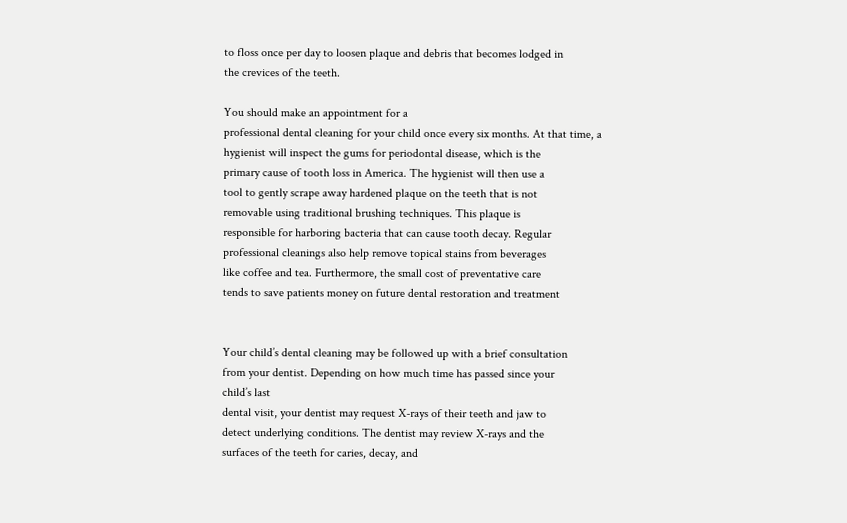to floss once per day to loosen plaque and debris that becomes lodged in
the crevices of the teeth.

You should make an appointment for a
professional dental cleaning for your child once every six months. At that time, a
hygienist will inspect the gums for periodontal disease, which is the
primary cause of tooth loss in America. The hygienist will then use a
tool to gently scrape away hardened plaque on the teeth that is not
removable using traditional brushing techniques. This plaque is
responsible for harboring bacteria that can cause tooth decay. Regular
professional cleanings also help remove topical stains from beverages
like coffee and tea. Furthermore, the small cost of preventative care
tends to save patients money on future dental restoration and treatment


Your child’s dental cleaning may be followed up with a brief consultation
from your dentist. Depending on how much time has passed since your
child’s last
dental visit, your dentist may request X-rays of their teeth and jaw to
detect underlying conditions. The dentist may review X-rays and the
surfaces of the teeth for caries, decay, and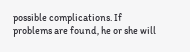possible complications. If
problems are found, he or she will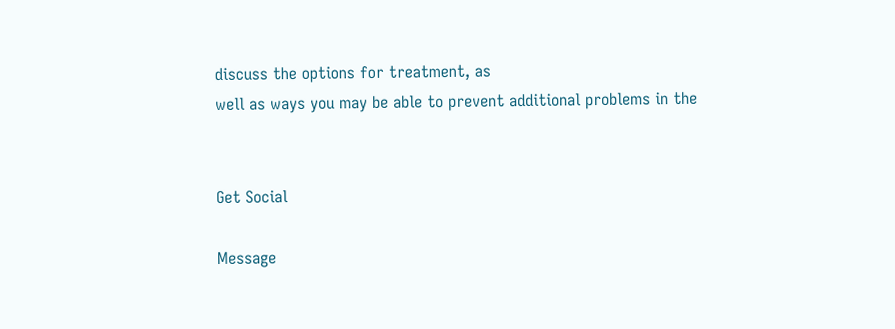discuss the options for treatment, as
well as ways you may be able to prevent additional problems in the


Get Social

Message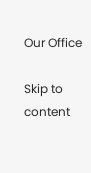Our Office

Skip to content